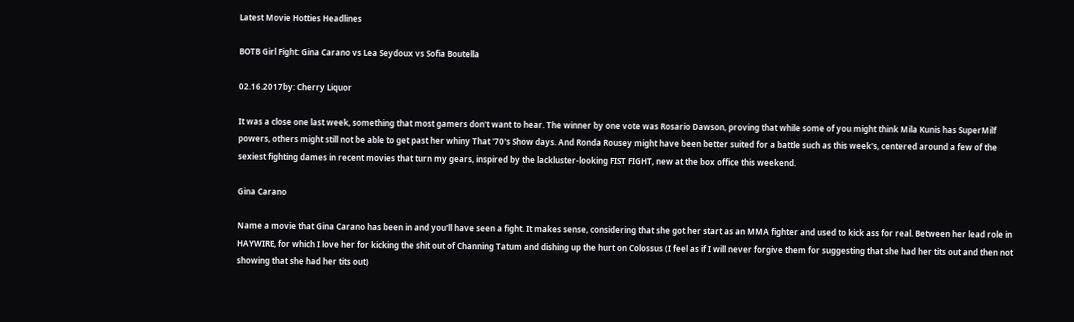Latest Movie Hotties Headlines

BOTB Girl Fight: Gina Carano vs Lea Seydoux vs Sofia Boutella

02.16.2017by: Cherry Liquor

It was a close one last week, something that most gamers don't want to hear. The winner by one vote was Rosario Dawson, proving that while some of you might think Mila Kunis has SuperMilf powers, others might still not be able to get past her whiny That '70's Show days. And Ronda Rousey might have been better suited for a battle such as this week's, centered around a few of the sexiest fighting dames in recent movies that turn my gears, inspired by the lackluster-looking FIST FIGHT, new at the box office this weekend.

Gina Carano

Name a movie that Gina Carano has been in and you'll have seen a fight. It makes sense, considering that she got her start as an MMA fighter and used to kick ass for real. Between her lead role in HAYWIRE, for which I love her for kicking the shit out of Channing Tatum and dishing up the hurt on Colossus (I feel as if I will never forgive them for suggesting that she had her tits out and then not showing that she had her tits out)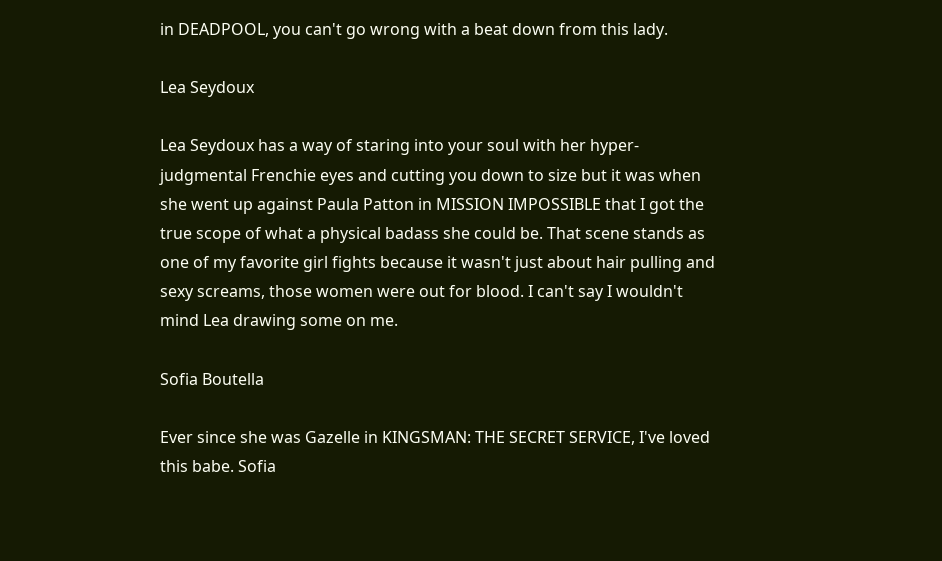in DEADPOOL, you can't go wrong with a beat down from this lady.

Lea Seydoux

Lea Seydoux has a way of staring into your soul with her hyper-judgmental Frenchie eyes and cutting you down to size but it was when she went up against Paula Patton in MISSION IMPOSSIBLE that I got the true scope of what a physical badass she could be. That scene stands as one of my favorite girl fights because it wasn't just about hair pulling and sexy screams, those women were out for blood. I can't say I wouldn't mind Lea drawing some on me.

Sofia Boutella

Ever since she was Gazelle in KINGSMAN: THE SECRET SERVICE, I've loved this babe. Sofia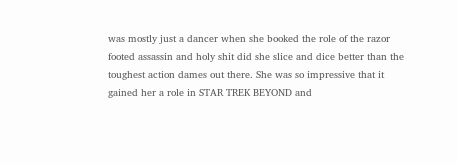was mostly just a dancer when she booked the role of the razor footed assassin and holy shit did she slice and dice better than the toughest action dames out there. She was so impressive that it gained her a role in STAR TREK BEYOND and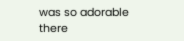was so adorable there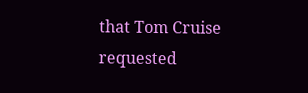that Tom Cruise requested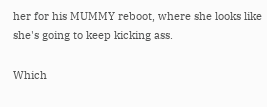her for his MUMMY reboot, where she looks like she's going to keep kicking ass.

Which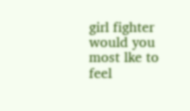girl fighter would you most lke to feel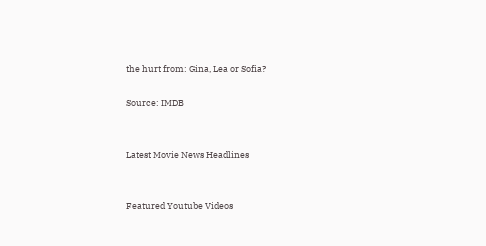the hurt from: Gina, Lea or Sofia?

Source: IMDB


Latest Movie News Headlines


Featured Youtube Videos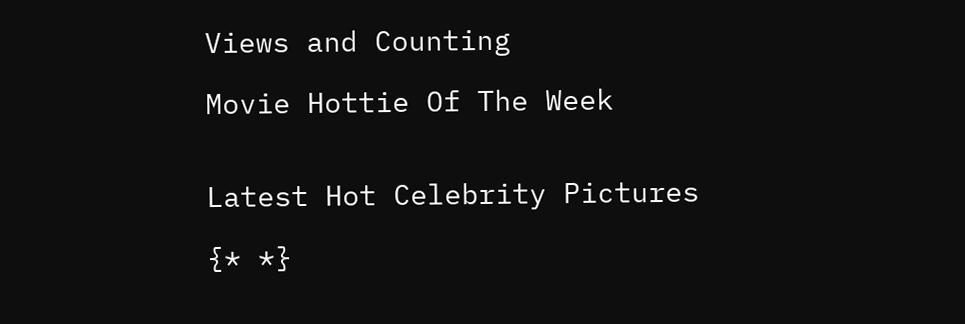Views and Counting

Movie Hottie Of The Week


Latest Hot Celebrity Pictures

{* *}